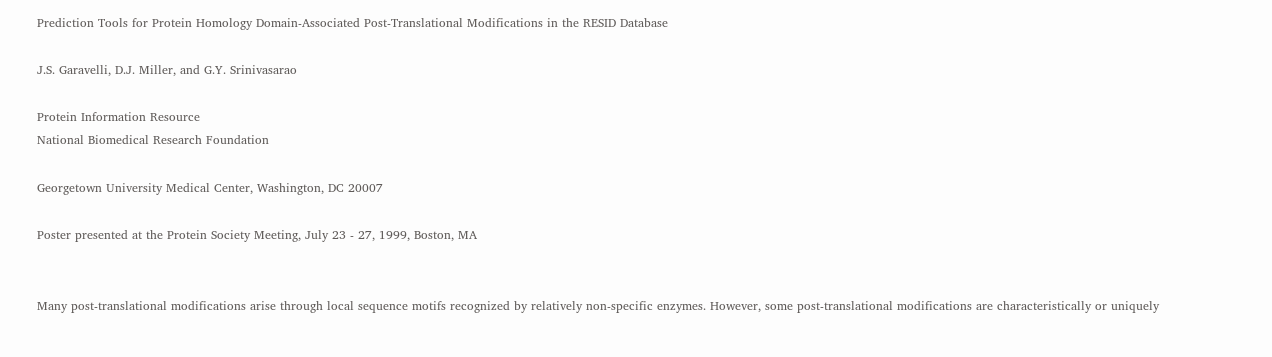Prediction Tools for Protein Homology Domain-Associated Post-Translational Modifications in the RESID Database

J.S. Garavelli, D.J. Miller, and G.Y. Srinivasarao

Protein Information Resource
National Biomedical Research Foundation

Georgetown University Medical Center, Washington, DC 20007

Poster presented at the Protein Society Meeting, July 23 - 27, 1999, Boston, MA


Many post-translational modifications arise through local sequence motifs recognized by relatively non-specific enzymes. However, some post-translational modifications are characteristically or uniquely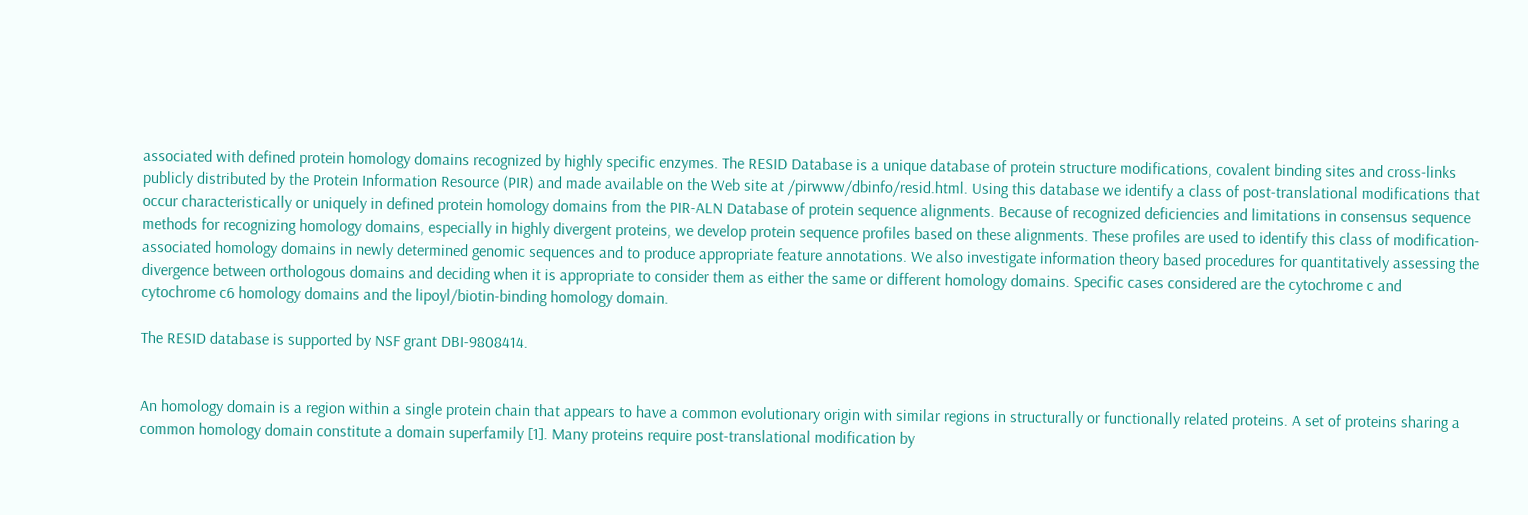associated with defined protein homology domains recognized by highly specific enzymes. The RESID Database is a unique database of protein structure modifications, covalent binding sites and cross-links publicly distributed by the Protein Information Resource (PIR) and made available on the Web site at /pirwww/dbinfo/resid.html. Using this database we identify a class of post-translational modifications that occur characteristically or uniquely in defined protein homology domains from the PIR-ALN Database of protein sequence alignments. Because of recognized deficiencies and limitations in consensus sequence methods for recognizing homology domains, especially in highly divergent proteins, we develop protein sequence profiles based on these alignments. These profiles are used to identify this class of modification-associated homology domains in newly determined genomic sequences and to produce appropriate feature annotations. We also investigate information theory based procedures for quantitatively assessing the divergence between orthologous domains and deciding when it is appropriate to consider them as either the same or different homology domains. Specific cases considered are the cytochrome c and cytochrome c6 homology domains and the lipoyl/biotin-binding homology domain.

The RESID database is supported by NSF grant DBI-9808414.


An homology domain is a region within a single protein chain that appears to have a common evolutionary origin with similar regions in structurally or functionally related proteins. A set of proteins sharing a common homology domain constitute a domain superfamily [1]. Many proteins require post-translational modification by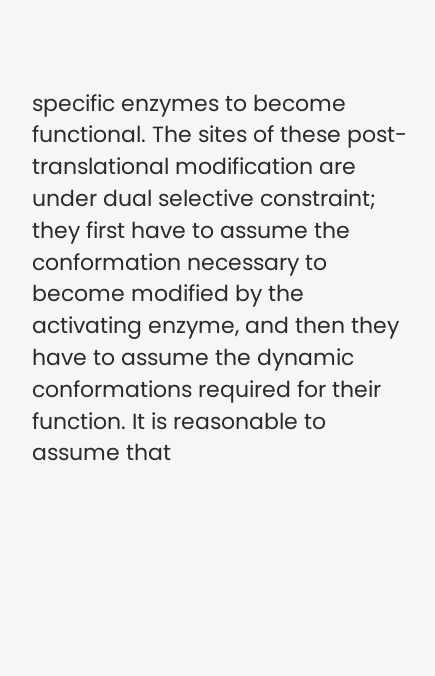specific enzymes to become functional. The sites of these post-translational modification are under dual selective constraint; they first have to assume the conformation necessary to become modified by the activating enzyme, and then they have to assume the dynamic conformations required for their function. It is reasonable to assume that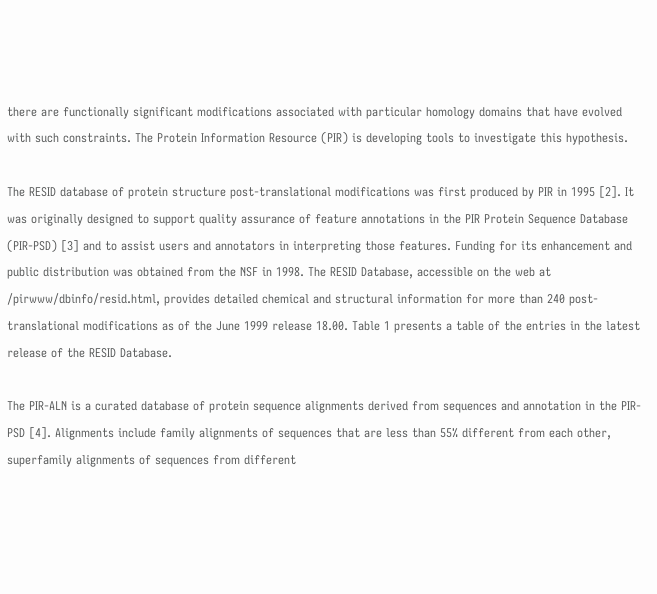there are functionally significant modifications associated with particular homology domains that have evolved with such constraints. The Protein Information Resource (PIR) is developing tools to investigate this hypothesis.

The RESID database of protein structure post-translational modifications was first produced by PIR in 1995 [2]. It was originally designed to support quality assurance of feature annotations in the PIR Protein Sequence Database (PIR-PSD) [3] and to assist users and annotators in interpreting those features. Funding for its enhancement and public distribution was obtained from the NSF in 1998. The RESID Database, accessible on the web at /pirwww/dbinfo/resid.html, provides detailed chemical and structural information for more than 240 post-translational modifications as of the June 1999 release 18.00. Table 1 presents a table of the entries in the latest release of the RESID Database.

The PIR-ALN is a curated database of protein sequence alignments derived from sequences and annotation in the PIR-PSD [4]. Alignments include family alignments of sequences that are less than 55% different from each other, superfamily alignments of sequences from different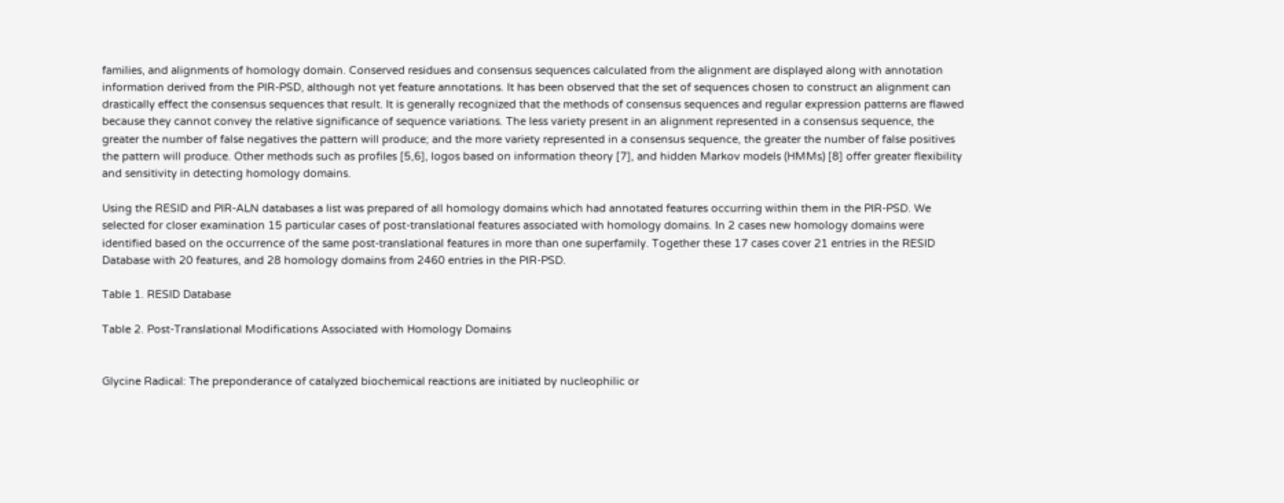families, and alignments of homology domain. Conserved residues and consensus sequences calculated from the alignment are displayed along with annotation information derived from the PIR-PSD, although not yet feature annotations. It has been observed that the set of sequences chosen to construct an alignment can drastically effect the consensus sequences that result. It is generally recognized that the methods of consensus sequences and regular expression patterns are flawed because they cannot convey the relative significance of sequence variations. The less variety present in an alignment represented in a consensus sequence, the greater the number of false negatives the pattern will produce; and the more variety represented in a consensus sequence, the greater the number of false positives the pattern will produce. Other methods such as profiles [5,6], logos based on information theory [7], and hidden Markov models (HMMs) [8] offer greater flexibility and sensitivity in detecting homology domains.

Using the RESID and PIR-ALN databases a list was prepared of all homology domains which had annotated features occurring within them in the PIR-PSD. We selected for closer examination 15 particular cases of post-translational features associated with homology domains. In 2 cases new homology domains were identified based on the occurrence of the same post-translational features in more than one superfamily. Together these 17 cases cover 21 entries in the RESID Database with 20 features, and 28 homology domains from 2460 entries in the PIR-PSD.

Table 1. RESID Database

Table 2. Post-Translational Modifications Associated with Homology Domains


Glycine Radical: The preponderance of catalyzed biochemical reactions are initiated by nucleophilic or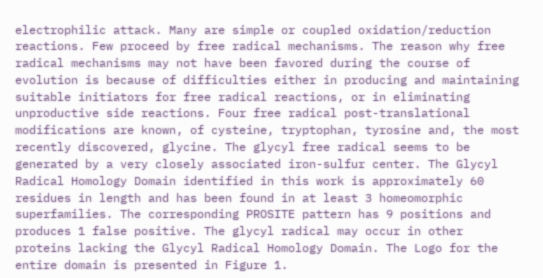electrophilic attack. Many are simple or coupled oxidation/reduction reactions. Few proceed by free radical mechanisms. The reason why free radical mechanisms may not have been favored during the course of evolution is because of difficulties either in producing and maintaining suitable initiators for free radical reactions, or in eliminating unproductive side reactions. Four free radical post-translational modifications are known, of cysteine, tryptophan, tyrosine and, the most recently discovered, glycine. The glycyl free radical seems to be generated by a very closely associated iron-sulfur center. The Glycyl Radical Homology Domain identified in this work is approximately 60 residues in length and has been found in at least 3 homeomorphic superfamilies. The corresponding PROSITE pattern has 9 positions and produces 1 false positive. The glycyl radical may occur in other proteins lacking the Glycyl Radical Homology Domain. The Logo for the entire domain is presented in Figure 1.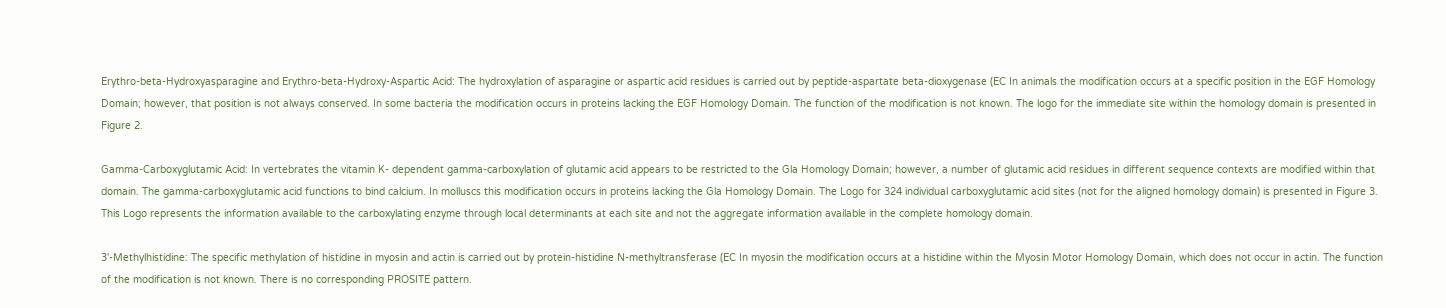Erythro-beta-Hydroxyasparagine and Erythro-beta-Hydroxy-Aspartic Acid: The hydroxylation of asparagine or aspartic acid residues is carried out by peptide-aspartate beta-dioxygenase (EC In animals the modification occurs at a specific position in the EGF Homology Domain; however, that position is not always conserved. In some bacteria the modification occurs in proteins lacking the EGF Homology Domain. The function of the modification is not known. The logo for the immediate site within the homology domain is presented in Figure 2.

Gamma-Carboxyglutamic Acid: In vertebrates the vitamin K- dependent gamma-carboxylation of glutamic acid appears to be restricted to the Gla Homology Domain; however, a number of glutamic acid residues in different sequence contexts are modified within that domain. The gamma-carboxyglutamic acid functions to bind calcium. In molluscs this modification occurs in proteins lacking the Gla Homology Domain. The Logo for 324 individual carboxyglutamic acid sites (not for the aligned homology domain) is presented in Figure 3. This Logo represents the information available to the carboxylating enzyme through local determinants at each site and not the aggregate information available in the complete homology domain.

3'-Methylhistidine: The specific methylation of histidine in myosin and actin is carried out by protein-histidine N-methyltransferase (EC In myosin the modification occurs at a histidine within the Myosin Motor Homology Domain, which does not occur in actin. The function of the modification is not known. There is no corresponding PROSITE pattern.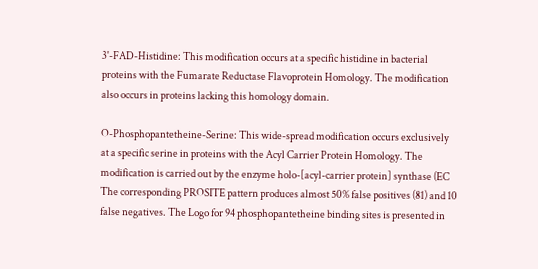3'-FAD-Histidine: This modification occurs at a specific histidine in bacterial proteins with the Fumarate Reductase Flavoprotein Homology. The modification also occurs in proteins lacking this homology domain.

O-Phosphopantetheine-Serine: This wide-spread modification occurs exclusively at a specific serine in proteins with the Acyl Carrier Protein Homology. The modification is carried out by the enzyme holo-[acyl-carrier protein] synthase (EC The corresponding PROSITE pattern produces almost 50% false positives (81) and 10 false negatives. The Logo for 94 phosphopantetheine binding sites is presented in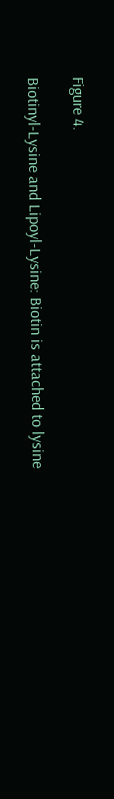Figure 4.

Biotinyl-Lysine and Lipoyl-Lysine: Biotin is attached to lysine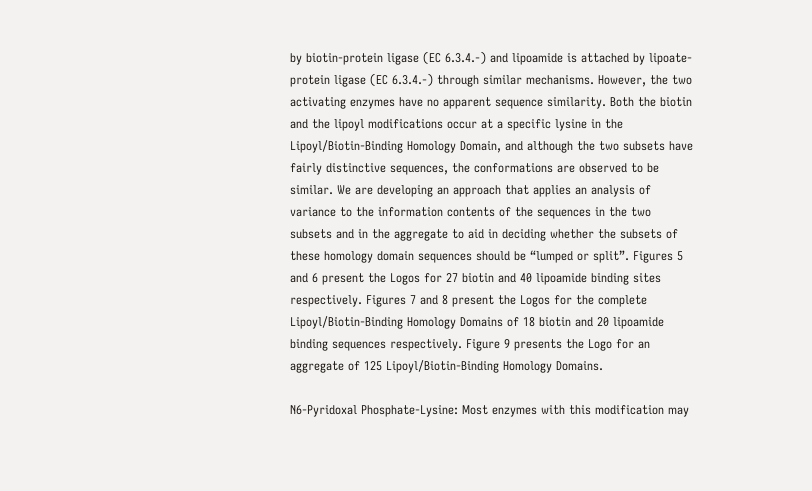by biotin-protein ligase (EC 6.3.4.-) and lipoamide is attached by lipoate-protein ligase (EC 6.3.4.-) through similar mechanisms. However, the two activating enzymes have no apparent sequence similarity. Both the biotin and the lipoyl modifications occur at a specific lysine in the Lipoyl/Biotin-Binding Homology Domain, and although the two subsets have fairly distinctive sequences, the conformations are observed to be similar. We are developing an approach that applies an analysis of variance to the information contents of the sequences in the two subsets and in the aggregate to aid in deciding whether the subsets of these homology domain sequences should be “lumped or split”. Figures 5 and 6 present the Logos for 27 biotin and 40 lipoamide binding sites respectively. Figures 7 and 8 present the Logos for the complete Lipoyl/Biotin-Binding Homology Domains of 18 biotin and 20 lipoamide binding sequences respectively. Figure 9 presents the Logo for an aggregate of 125 Lipoyl/Biotin-Binding Homology Domains.

N6-Pyridoxal Phosphate-Lysine: Most enzymes with this modification may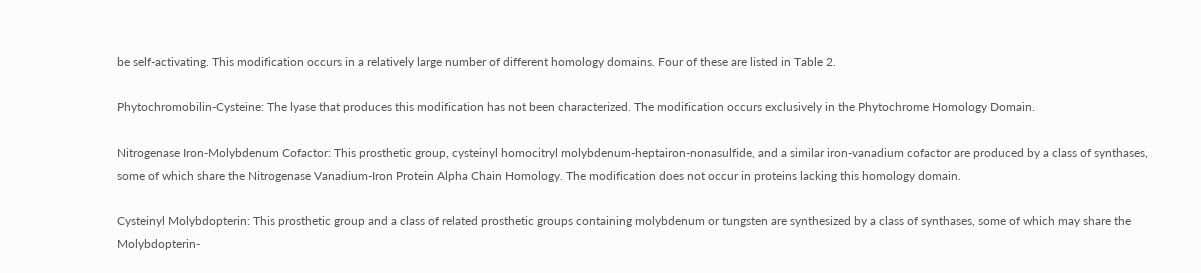be self-activating. This modification occurs in a relatively large number of different homology domains. Four of these are listed in Table 2.

Phytochromobilin-Cysteine: The lyase that produces this modification has not been characterized. The modification occurs exclusively in the Phytochrome Homology Domain.

Nitrogenase Iron-Molybdenum Cofactor: This prosthetic group, cysteinyl homocitryl molybdenum-heptairon-nonasulfide, and a similar iron-vanadium cofactor are produced by a class of synthases, some of which share the Nitrogenase Vanadium-Iron Protein Alpha Chain Homology. The modification does not occur in proteins lacking this homology domain.

Cysteinyl Molybdopterin: This prosthetic group and a class of related prosthetic groups containing molybdenum or tungsten are synthesized by a class of synthases, some of which may share the Molybdopterin-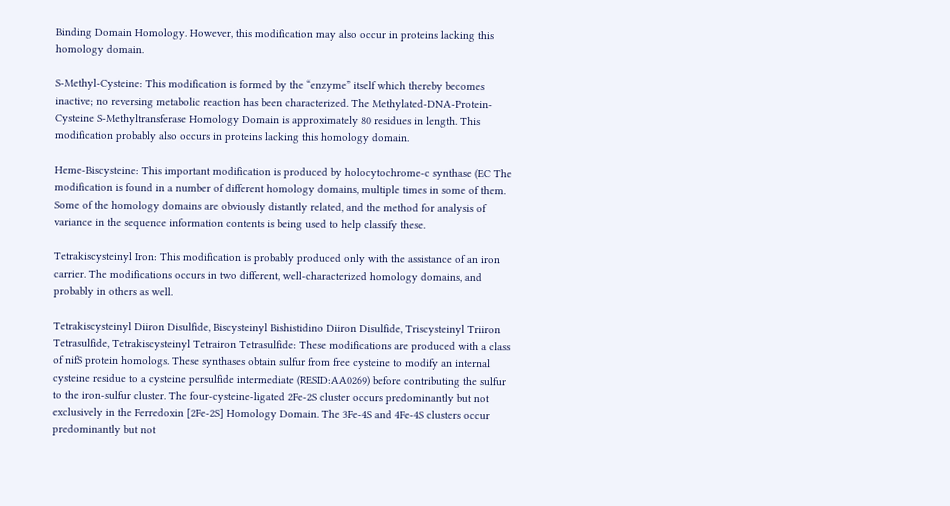Binding Domain Homology. However, this modification may also occur in proteins lacking this homology domain.

S-Methyl-Cysteine: This modification is formed by the “enzyme” itself which thereby becomes inactive; no reversing metabolic reaction has been characterized. The Methylated-DNA-Protein-Cysteine S-Methyltransferase Homology Domain is approximately 80 residues in length. This modification probably also occurs in proteins lacking this homology domain.

Heme-Biscysteine: This important modification is produced by holocytochrome-c synthase (EC The modification is found in a number of different homology domains, multiple times in some of them. Some of the homology domains are obviously distantly related, and the method for analysis of variance in the sequence information contents is being used to help classify these.

Tetrakiscysteinyl Iron: This modification is probably produced only with the assistance of an iron carrier. The modifications occurs in two different, well-characterized homology domains, and probably in others as well.

Tetrakiscysteinyl Diiron Disulfide, Biscysteinyl Bishistidino Diiron Disulfide, Triscysteinyl Triiron Tetrasulfide, Tetrakiscysteinyl Tetrairon Tetrasulfide: These modifications are produced with a class of nifS protein homologs. These synthases obtain sulfur from free cysteine to modify an internal cysteine residue to a cysteine persulfide intermediate (RESID:AA0269) before contributing the sulfur to the iron-sulfur cluster. The four-cysteine-ligated 2Fe-2S cluster occurs predominantly but not exclusively in the Ferredoxin [2Fe-2S] Homology Domain. The 3Fe-4S and 4Fe-4S clusters occur predominantly but not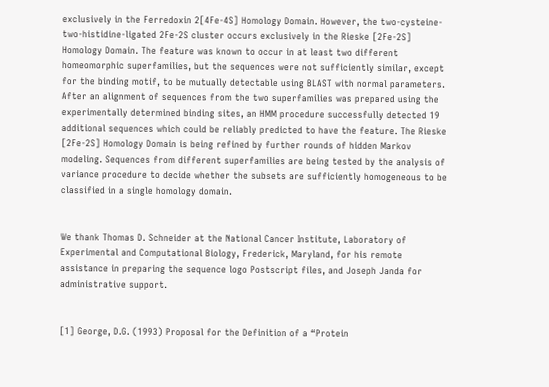exclusively in the Ferredoxin 2[4Fe-4S] Homology Domain. However, the two-cysteine-two-histidine-ligated 2Fe-2S cluster occurs exclusively in the Rieske [2Fe-2S] Homology Domain. The feature was known to occur in at least two different homeomorphic superfamilies, but the sequences were not sufficiently similar, except for the binding motif, to be mutually detectable using BLAST with normal parameters. After an alignment of sequences from the two superfamilies was prepared using the experimentally determined binding sites, an HMM procedure successfully detected 19 additional sequences which could be reliably predicted to have the feature. The Rieske [2Fe-2S] Homology Domain is being refined by further rounds of hidden Markov modeling. Sequences from different superfamilies are being tested by the analysis of variance procedure to decide whether the subsets are sufficiently homogeneous to be classified in a single homology domain.


We thank Thomas D. Schneider at the National Cancer Institute, Laboratory of Experimental and Computational Biology, Frederick, Maryland, for his remote assistance in preparing the sequence logo Postscript files, and Joseph Janda for administrative support.


[1] George, D.G. (1993) Proposal for the Definition of a “Protein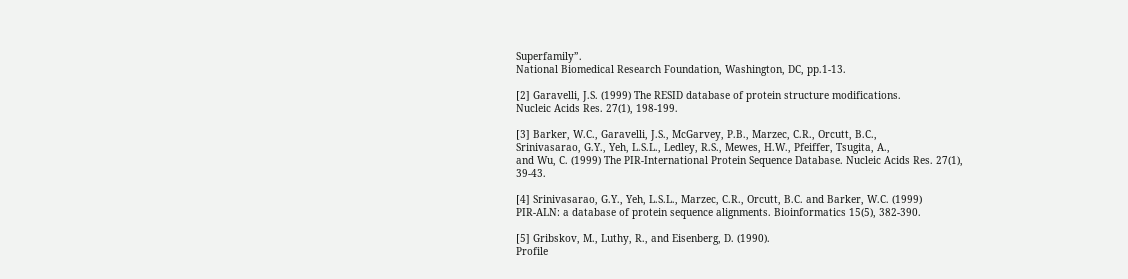Superfamily”.
National Biomedical Research Foundation, Washington, DC, pp.1-13.

[2] Garavelli, J.S. (1999) The RESID database of protein structure modifications.
Nucleic Acids Res. 27(1), 198-199.

[3] Barker, W.C., Garavelli, J.S., McGarvey, P.B., Marzec, C.R., Orcutt, B.C.,
Srinivasarao, G.Y., Yeh, L.S.L., Ledley, R.S., Mewes, H.W., Pfeiffer, Tsugita, A.,
and Wu, C. (1999) The PIR-International Protein Sequence Database. Nucleic Acids Res. 27(1), 39-43.

[4] Srinivasarao, G.Y., Yeh, L.S.L., Marzec, C.R., Orcutt, B.C. and Barker, W.C. (1999)
PIR-ALN: a database of protein sequence alignments. Bioinformatics 15(5), 382-390.

[5] Gribskov, M., Luthy, R., and Eisenberg, D. (1990).
Profile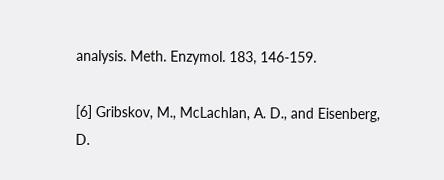analysis. Meth. Enzymol. 183, 146-159.

[6] Gribskov, M., McLachlan, A. D., and Eisenberg, D.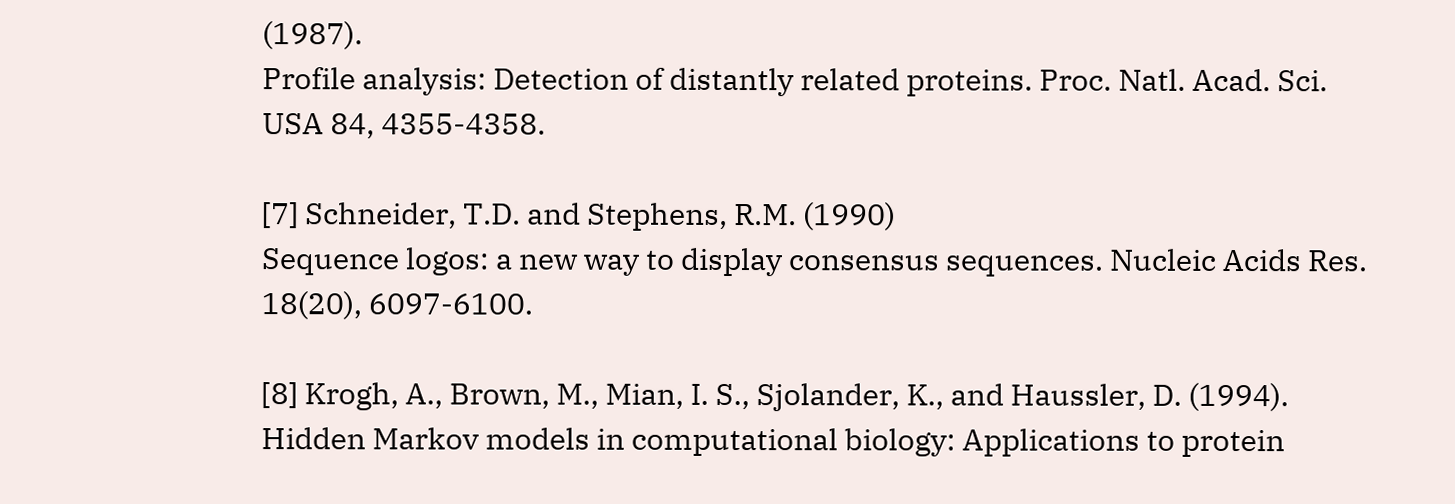(1987).
Profile analysis: Detection of distantly related proteins. Proc. Natl. Acad. Sci. USA 84, 4355-4358.

[7] Schneider, T.D. and Stephens, R.M. (1990)
Sequence logos: a new way to display consensus sequences. Nucleic Acids Res. 18(20), 6097-6100.

[8] Krogh, A., Brown, M., Mian, I. S., Sjolander, K., and Haussler, D. (1994).
Hidden Markov models in computational biology: Applications to protein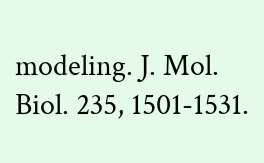modeling. J. Mol. Biol. 235, 1501-1531.